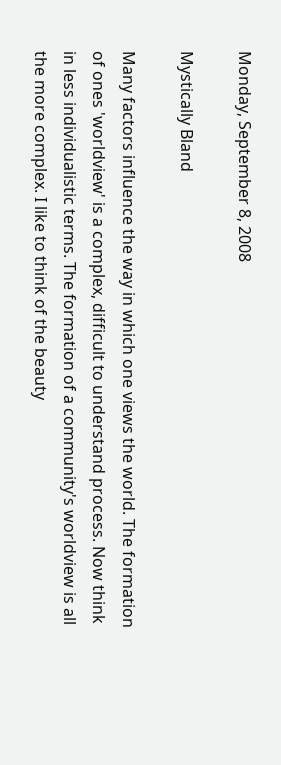Monday, September 8, 2008

Mystically Bland

Many factors influence the way in which one views the world. The formation of ones 'worldview' is a complex, difficult to understand process. Now think in less individualistic terms. The formation of a community's worldview is all the more complex. I like to think of the beauty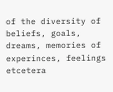of the diversity of beliefs, goals, dreams, memories of experinces, feelings etcetera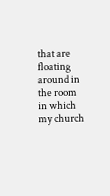that are floating around in the room in which my church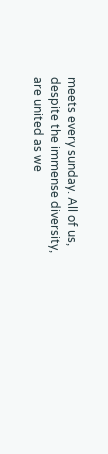meets every sunday. All of us, despite the immense diversity, are united as we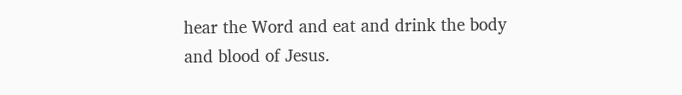hear the Word and eat and drink the body and blood of Jesus.